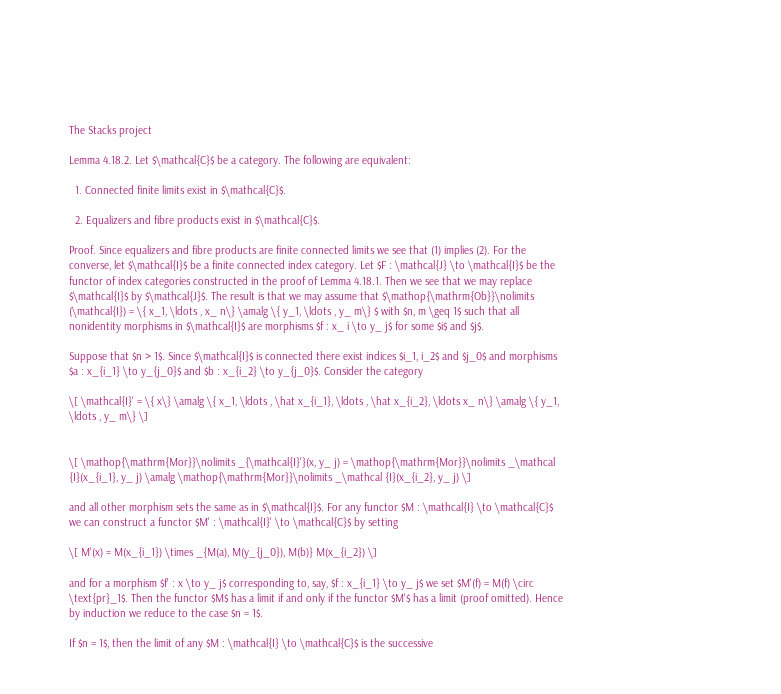The Stacks project

Lemma 4.18.2. Let $\mathcal{C}$ be a category. The following are equivalent:

  1. Connected finite limits exist in $\mathcal{C}$.

  2. Equalizers and fibre products exist in $\mathcal{C}$.

Proof. Since equalizers and fibre products are finite connected limits we see that (1) implies (2). For the converse, let $\mathcal{I}$ be a finite connected index category. Let $F : \mathcal{J} \to \mathcal{I}$ be the functor of index categories constructed in the proof of Lemma 4.18.1. Then we see that we may replace $\mathcal{I}$ by $\mathcal{J}$. The result is that we may assume that $\mathop{\mathrm{Ob}}\nolimits (\mathcal{I}) = \{ x_1, \ldots , x_ n\} \amalg \{ y_1, \ldots , y_ m\} $ with $n, m \geq 1$ such that all nonidentity morphisms in $\mathcal{I}$ are morphisms $f : x_ i \to y_ j$ for some $i$ and $j$.

Suppose that $n > 1$. Since $\mathcal{I}$ is connected there exist indices $i_1, i_2$ and $j_0$ and morphisms $a : x_{i_1} \to y_{j_0}$ and $b : x_{i_2} \to y_{j_0}$. Consider the category

\[ \mathcal{I}' = \{ x\} \amalg \{ x_1, \ldots , \hat x_{i_1}, \ldots , \hat x_{i_2}, \ldots x_ n\} \amalg \{ y_1, \ldots , y_ m\} \]


\[ \mathop{\mathrm{Mor}}\nolimits _{\mathcal{I}'}(x, y_ j) = \mathop{\mathrm{Mor}}\nolimits _\mathcal {I}(x_{i_1}, y_ j) \amalg \mathop{\mathrm{Mor}}\nolimits _\mathcal {I}(x_{i_2}, y_ j) \]

and all other morphism sets the same as in $\mathcal{I}$. For any functor $M : \mathcal{I} \to \mathcal{C}$ we can construct a functor $M' : \mathcal{I}' \to \mathcal{C}$ by setting

\[ M'(x) = M(x_{i_1}) \times _{M(a), M(y_{j_0}), M(b)} M(x_{i_2}) \]

and for a morphism $f' : x \to y_ j$ corresponding to, say, $f : x_{i_1} \to y_ j$ we set $M'(f) = M(f) \circ \text{pr}_1$. Then the functor $M$ has a limit if and only if the functor $M'$ has a limit (proof omitted). Hence by induction we reduce to the case $n = 1$.

If $n = 1$, then the limit of any $M : \mathcal{I} \to \mathcal{C}$ is the successive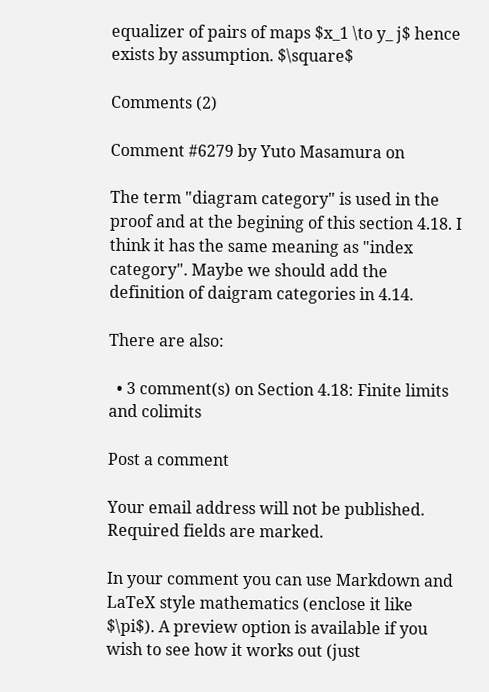equalizer of pairs of maps $x_1 \to y_ j$ hence exists by assumption. $\square$

Comments (2)

Comment #6279 by Yuto Masamura on

The term "diagram category" is used in the proof and at the begining of this section 4.18. I think it has the same meaning as "index category". Maybe we should add the definition of daigram categories in 4.14.

There are also:

  • 3 comment(s) on Section 4.18: Finite limits and colimits

Post a comment

Your email address will not be published. Required fields are marked.

In your comment you can use Markdown and LaTeX style mathematics (enclose it like $\pi$). A preview option is available if you wish to see how it works out (just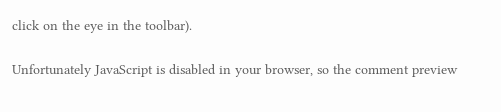click on the eye in the toolbar).

Unfortunately JavaScript is disabled in your browser, so the comment preview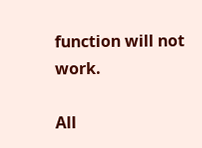function will not work.

All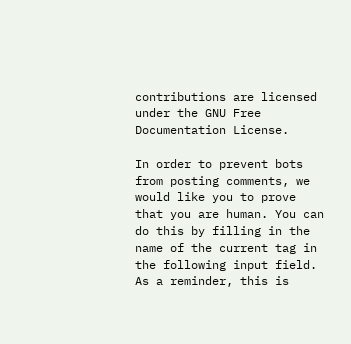contributions are licensed under the GNU Free Documentation License.

In order to prevent bots from posting comments, we would like you to prove that you are human. You can do this by filling in the name of the current tag in the following input field. As a reminder, this is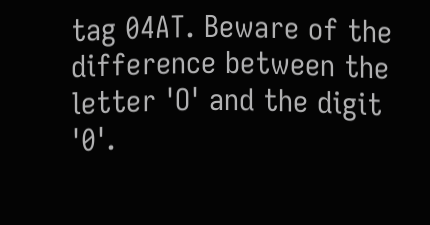tag 04AT. Beware of the difference between the letter 'O' and the digit '0'.